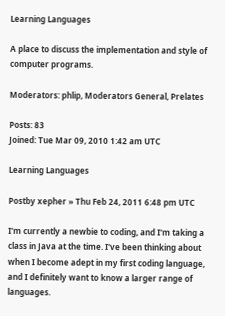Learning Languages

A place to discuss the implementation and style of computer programs.

Moderators: phlip, Moderators General, Prelates

Posts: 83
Joined: Tue Mar 09, 2010 1:42 am UTC

Learning Languages

Postby xepher » Thu Feb 24, 2011 6:48 pm UTC

I'm currently a newbie to coding, and I'm taking a class in Java at the time. I've been thinking about when I become adept in my first coding language, and I definitely want to know a larger range of languages.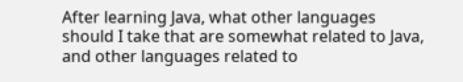After learning Java, what other languages should I take that are somewhat related to Java, and other languages related to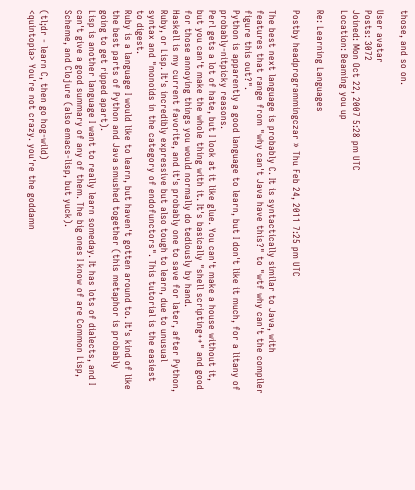those, and so on.

User avatar
Posts: 3072
Joined: Mon Oct 22, 2007 5:28 pm UTC
Location: Beaming you up

Re: Learning Languages

Postby headprogrammingczar » Thu Feb 24, 2011 7:25 pm UTC

The best next language is probably C. It is syntactically similar to Java, with features that range from "why can't Java have this?" to "wtf why can't the compiler figure this out?".
Python is apparently a good language to learn, but I don't like it much, for a litany of probably-nitpicky reasons.
Perl gets a lot of hate, but I look at it like glue. You can't make a house without it, but you can't make the whole thing with it. It's basically "shell scripting++" and good for those annoying things you would normally do tediously by hand.
Haskell is my current favorite, and it's probably one to save for later, after Python, Ruby, or Lisp. It's incredibly expressive but also tough to learn, due to unusual syntax and "monoids in the category of endofunctors". This tutorial is the easiest to digest.
Ruby is a language I would like to learn, but haven't gotten around to. It's kind of like the best parts of Python and Java smushed together (this metaphor is probably going to get ripped apart).
Lisp is another language I want to really learn someday. It has lots of dialects, and I can't give a good summary of any of them. The big ones I know of are Common Lisp, Scheme, and Clojure (also emacs-lisp, but yuck).

(tl;dr - learn C, then go hog-wild)
<quintopia> You're not crazy. you're the goddamn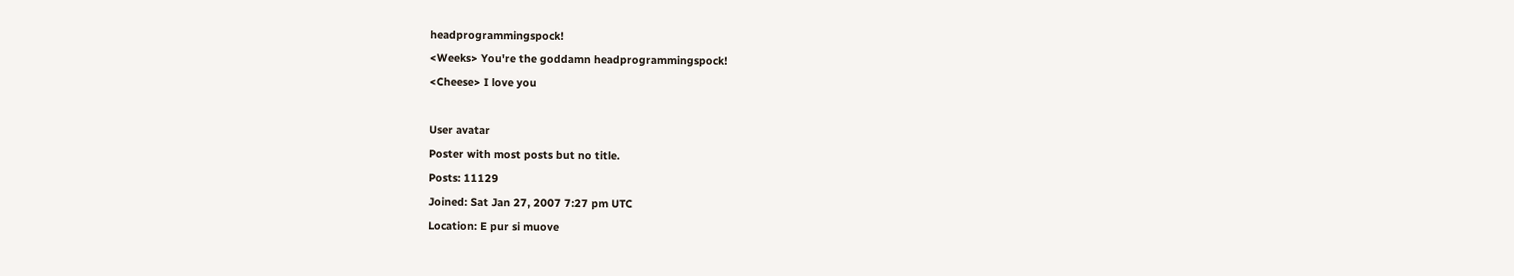headprogrammingspock!
<Weeks> You're the goddamn headprogrammingspock!
<Cheese> I love you

User avatar
Poster with most posts but no title.
Posts: 11129
Joined: Sat Jan 27, 2007 7:27 pm UTC
Location: E pur si muove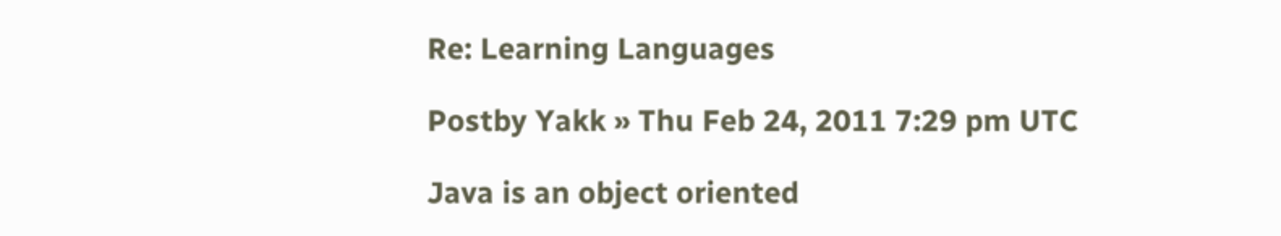Re: Learning Languages

Postby Yakk » Thu Feb 24, 2011 7:29 pm UTC

Java is an object oriented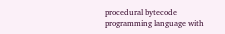procedural bytecode programming language with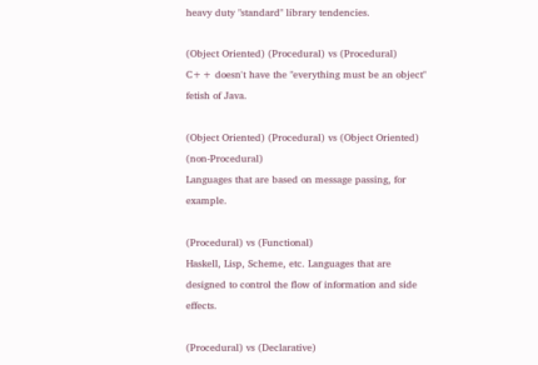heavy duty "standard" library tendencies.

(Object Oriented) (Procedural) vs (Procedural)
C++ doesn't have the "everything must be an object" fetish of Java.

(Object Oriented) (Procedural) vs (Object Oriented) (non-Procedural)
Languages that are based on message passing, for example.

(Procedural) vs (Functional)
Haskell, Lisp, Scheme, etc. Languages that are designed to control the flow of information and side effects.

(Procedural) vs (Declarative)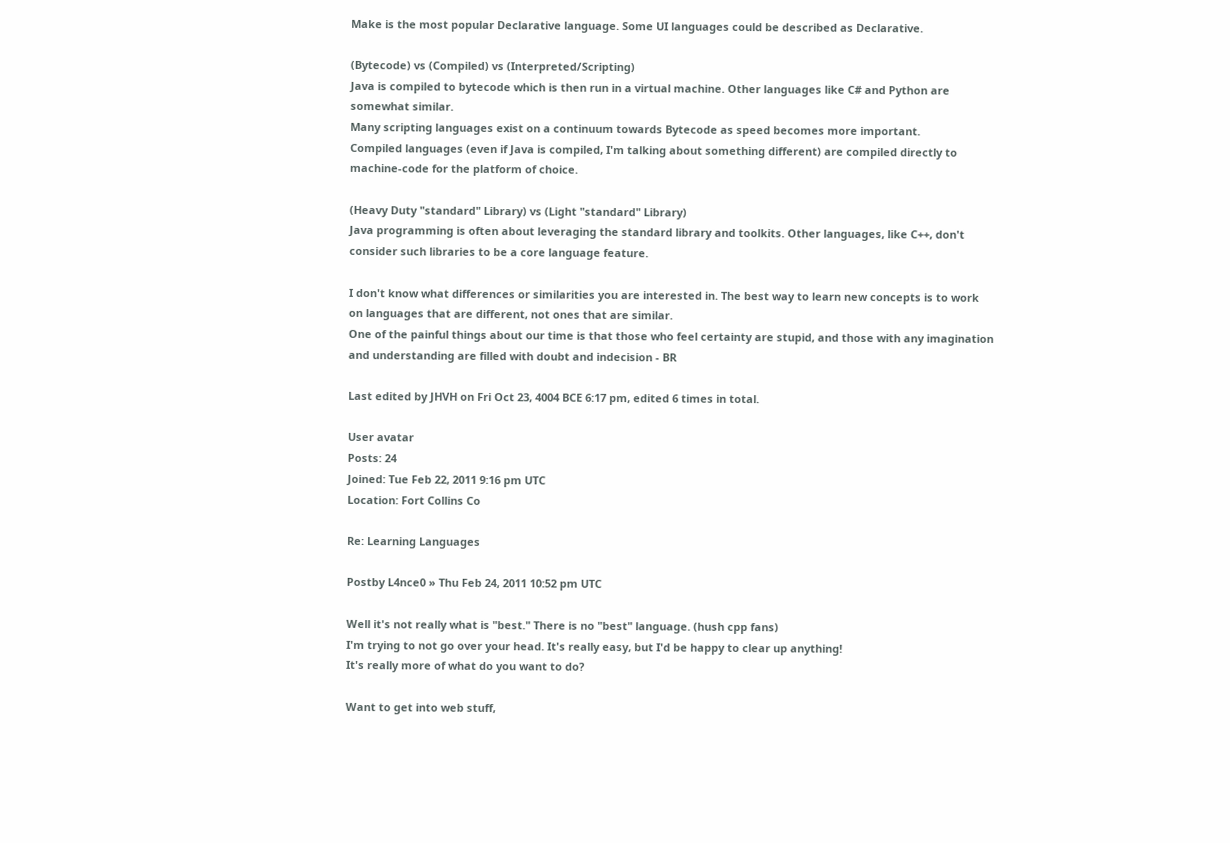Make is the most popular Declarative language. Some UI languages could be described as Declarative.

(Bytecode) vs (Compiled) vs (Interpreted/Scripting)
Java is compiled to bytecode which is then run in a virtual machine. Other languages like C# and Python are somewhat similar.
Many scripting languages exist on a continuum towards Bytecode as speed becomes more important.
Compiled languages (even if Java is compiled, I'm talking about something different) are compiled directly to machine-code for the platform of choice.

(Heavy Duty "standard" Library) vs (Light "standard" Library)
Java programming is often about leveraging the standard library and toolkits. Other languages, like C++, don't consider such libraries to be a core language feature.

I don't know what differences or similarities you are interested in. The best way to learn new concepts is to work on languages that are different, not ones that are similar.
One of the painful things about our time is that those who feel certainty are stupid, and those with any imagination and understanding are filled with doubt and indecision - BR

Last edited by JHVH on Fri Oct 23, 4004 BCE 6:17 pm, edited 6 times in total.

User avatar
Posts: 24
Joined: Tue Feb 22, 2011 9:16 pm UTC
Location: Fort Collins Co

Re: Learning Languages

Postby L4nce0 » Thu Feb 24, 2011 10:52 pm UTC

Well it's not really what is "best." There is no "best" language. (hush cpp fans)
I'm trying to not go over your head. It's really easy, but I'd be happy to clear up anything!
It's really more of what do you want to do?

Want to get into web stuff,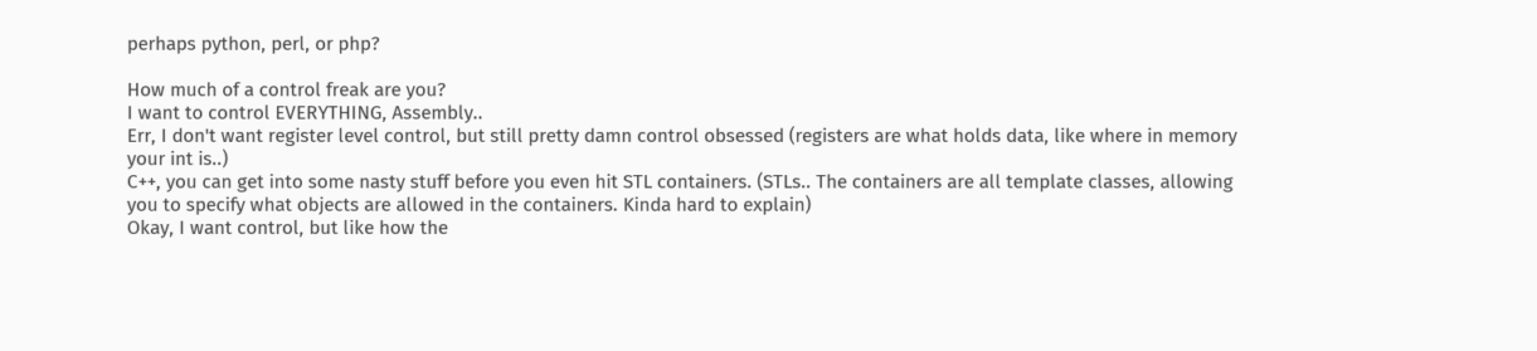perhaps python, perl, or php?

How much of a control freak are you?
I want to control EVERYTHING, Assembly..
Err, I don't want register level control, but still pretty damn control obsessed (registers are what holds data, like where in memory your int is..)
C++, you can get into some nasty stuff before you even hit STL containers. (STLs.. The containers are all template classes, allowing you to specify what objects are allowed in the containers. Kinda hard to explain)
Okay, I want control, but like how the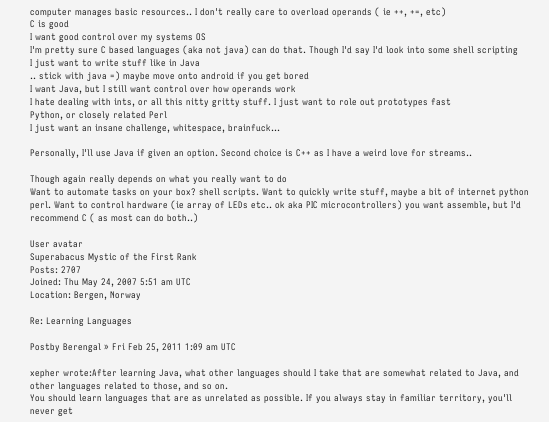computer manages basic resources.. I don't really care to overload operands ( ie ++, +=, etc)
C is good
I want good control over my systems OS
I'm pretty sure C based languages (aka not java) can do that. Though I'd say I'd look into some shell scripting
I just want to write stuff like in Java
.. stick with java =) maybe move onto android if you get bored
I want Java, but I still want control over how operands work
I hate dealing with ints, or all this nitty gritty stuff. I just want to role out prototypes fast
Python, or closely related Perl
I just want an insane challenge, whitespace, brainfuck...

Personally, I'll use Java if given an option. Second choice is C++ as I have a weird love for streams..

Though again really depends on what you really want to do
Want to automate tasks on your box? shell scripts. Want to quickly write stuff, maybe a bit of internet python perl. Want to control hardware (ie array of LEDs etc.. ok aka PIC microcontrollers) you want assemble, but I'd recommend C ( as most can do both..)

User avatar
Superabacus Mystic of the First Rank
Posts: 2707
Joined: Thu May 24, 2007 5:51 am UTC
Location: Bergen, Norway

Re: Learning Languages

Postby Berengal » Fri Feb 25, 2011 1:09 am UTC

xepher wrote:After learning Java, what other languages should I take that are somewhat related to Java, and other languages related to those, and so on.
You should learn languages that are as unrelated as possible. If you always stay in familiar territory, you'll never get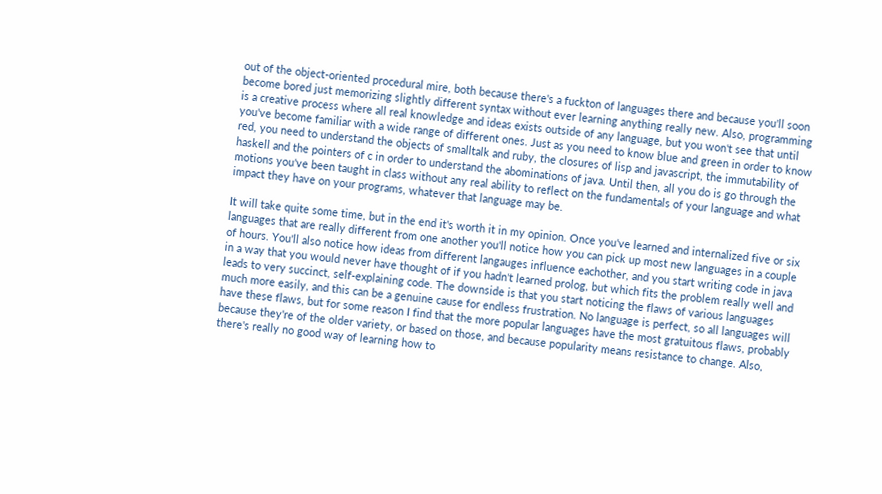out of the object-oriented procedural mire, both because there's a fuckton of languages there and because you'll soon become bored just memorizing slightly different syntax without ever learning anything really new. Also, programming is a creative process where all real knowledge and ideas exists outside of any language, but you won't see that until you've become familiar with a wide range of different ones. Just as you need to know blue and green in order to know red, you need to understand the objects of smalltalk and ruby, the closures of lisp and javascript, the immutability of haskell and the pointers of c in order to understand the abominations of java. Until then, all you do is go through the motions you've been taught in class without any real ability to reflect on the fundamentals of your language and what impact they have on your programs, whatever that language may be.

It will take quite some time, but in the end it's worth it in my opinion. Once you've learned and internalized five or six languages that are really different from one another you'll notice how you can pick up most new languages in a couple of hours. You'll also notice how ideas from different langauges influence eachother, and you start writing code in java in a way that you would never have thought of if you hadn't learned prolog, but which fits the problem really well and leads to very succinct, self-explaining code. The downside is that you start noticing the flaws of various languages much more easily, and this can be a genuine cause for endless frustration. No language is perfect, so all languages will have these flaws, but for some reason I find that the more popular languages have the most gratuitous flaws, probably because they're of the older variety, or based on those, and because popularity means resistance to change. Also, there's really no good way of learning how to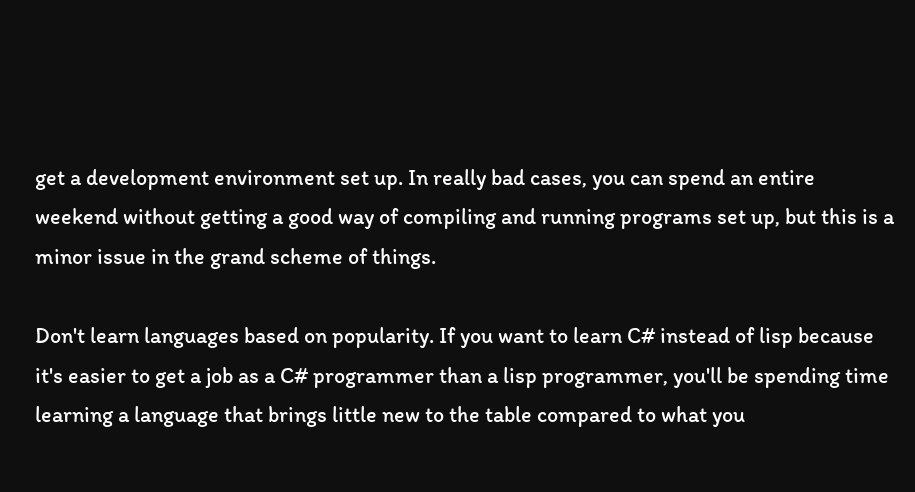get a development environment set up. In really bad cases, you can spend an entire weekend without getting a good way of compiling and running programs set up, but this is a minor issue in the grand scheme of things.

Don't learn languages based on popularity. If you want to learn C# instead of lisp because it's easier to get a job as a C# programmer than a lisp programmer, you'll be spending time learning a language that brings little new to the table compared to what you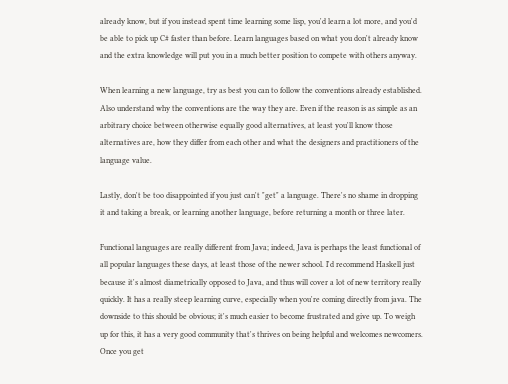already know, but if you instead spent time learning some lisp, you'd learn a lot more, and you'd be able to pick up C# faster than before. Learn languages based on what you don't already know and the extra knowledge will put you in a much better position to compete with others anyway.

When learning a new language, try as best you can to follow the conventions already established. Also understand why the conventions are the way they are. Even if the reason is as simple as an arbitrary choice between otherwise equally good alternatives, at least you'll know those alternatives are, how they differ from each other and what the designers and practitioners of the language value.

Lastly, don't be too disappointed if you just can't "get" a language. There's no shame in dropping it and taking a break, or learning another language, before returning a month or three later.

Functional languages are really different from Java; indeed, Java is perhaps the least functional of all popular languages these days, at least those of the newer school. I'd recommend Haskell just because it's almost diametrically opposed to Java, and thus will cover a lot of new territory really quickly. It has a really steep learning curve, especially when you're coming directly from java. The downside to this should be obvious; it's much easier to become frustrated and give up. To weigh up for this, it has a very good community that's thrives on being helpful and welcomes newcomers. Once you get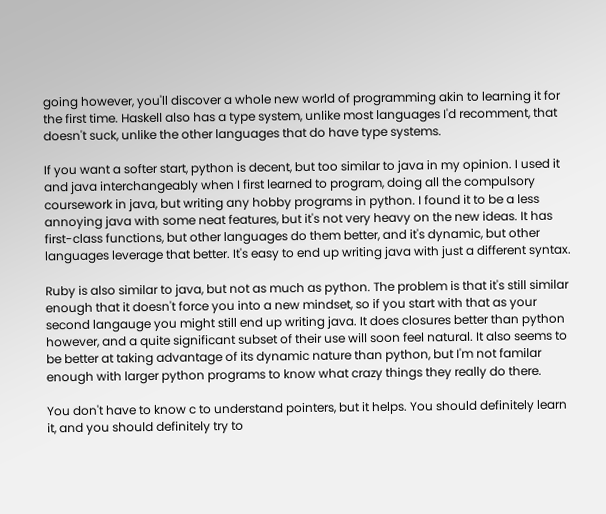going however, you'll discover a whole new world of programming akin to learning it for the first time. Haskell also has a type system, unlike most languages I'd recomment, that doesn't suck, unlike the other languages that do have type systems.

If you want a softer start, python is decent, but too similar to java in my opinion. I used it and java interchangeably when I first learned to program, doing all the compulsory coursework in java, but writing any hobby programs in python. I found it to be a less annoying java with some neat features, but it's not very heavy on the new ideas. It has first-class functions, but other languages do them better, and it's dynamic, but other languages leverage that better. It's easy to end up writing java with just a different syntax.

Ruby is also similar to java, but not as much as python. The problem is that it's still similar enough that it doesn't force you into a new mindset, so if you start with that as your second langauge you might still end up writing java. It does closures better than python however, and a quite significant subset of their use will soon feel natural. It also seems to be better at taking advantage of its dynamic nature than python, but I'm not familar enough with larger python programs to know what crazy things they really do there.

You don't have to know c to understand pointers, but it helps. You should definitely learn it, and you should definitely try to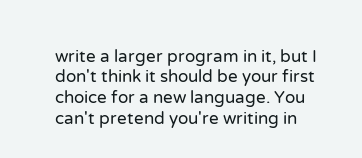write a larger program in it, but I don't think it should be your first choice for a new language. You can't pretend you're writing in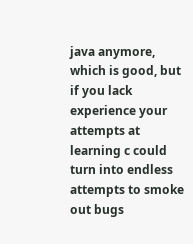java anymore, which is good, but if you lack experience your attempts at learning c could turn into endless attempts to smoke out bugs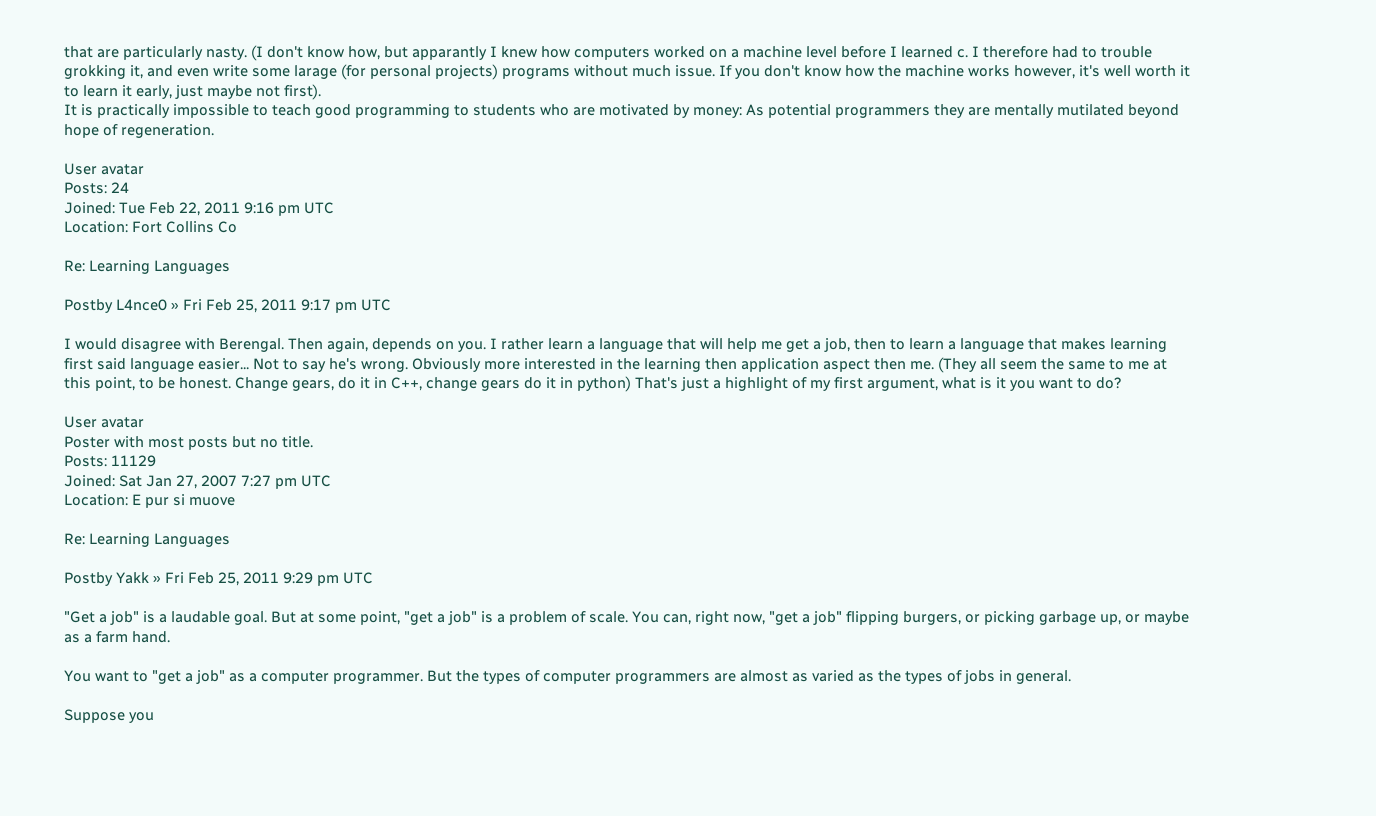that are particularly nasty. (I don't know how, but apparantly I knew how computers worked on a machine level before I learned c. I therefore had to trouble grokking it, and even write some larage (for personal projects) programs without much issue. If you don't know how the machine works however, it's well worth it to learn it early, just maybe not first).
It is practically impossible to teach good programming to students who are motivated by money: As potential programmers they are mentally mutilated beyond hope of regeneration.

User avatar
Posts: 24
Joined: Tue Feb 22, 2011 9:16 pm UTC
Location: Fort Collins Co

Re: Learning Languages

Postby L4nce0 » Fri Feb 25, 2011 9:17 pm UTC

I would disagree with Berengal. Then again, depends on you. I rather learn a language that will help me get a job, then to learn a language that makes learning first said language easier... Not to say he's wrong. Obviously more interested in the learning then application aspect then me. (They all seem the same to me at this point, to be honest. Change gears, do it in C++, change gears do it in python) That's just a highlight of my first argument, what is it you want to do?

User avatar
Poster with most posts but no title.
Posts: 11129
Joined: Sat Jan 27, 2007 7:27 pm UTC
Location: E pur si muove

Re: Learning Languages

Postby Yakk » Fri Feb 25, 2011 9:29 pm UTC

"Get a job" is a laudable goal. But at some point, "get a job" is a problem of scale. You can, right now, "get a job" flipping burgers, or picking garbage up, or maybe as a farm hand.

You want to "get a job" as a computer programmer. But the types of computer programmers are almost as varied as the types of jobs in general.

Suppose you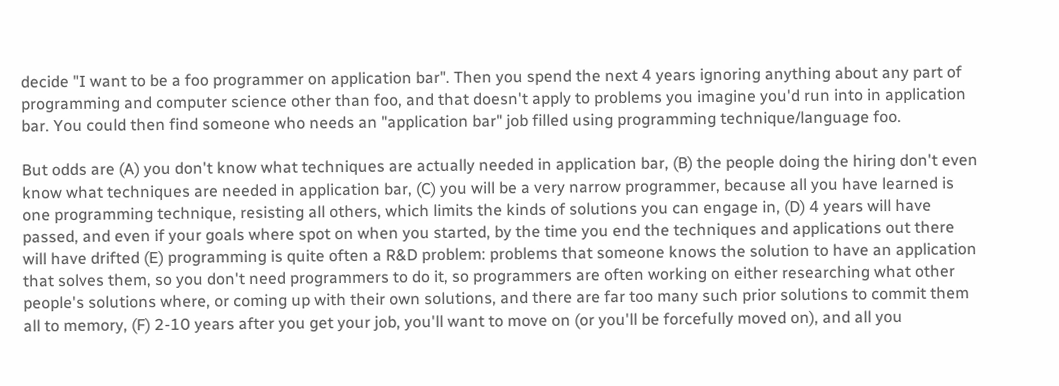decide "I want to be a foo programmer on application bar". Then you spend the next 4 years ignoring anything about any part of programming and computer science other than foo, and that doesn't apply to problems you imagine you'd run into in application bar. You could then find someone who needs an "application bar" job filled using programming technique/language foo.

But odds are (A) you don't know what techniques are actually needed in application bar, (B) the people doing the hiring don't even know what techniques are needed in application bar, (C) you will be a very narrow programmer, because all you have learned is one programming technique, resisting all others, which limits the kinds of solutions you can engage in, (D) 4 years will have passed, and even if your goals where spot on when you started, by the time you end the techniques and applications out there will have drifted (E) programming is quite often a R&D problem: problems that someone knows the solution to have an application that solves them, so you don't need programmers to do it, so programmers are often working on either researching what other people's solutions where, or coming up with their own solutions, and there are far too many such prior solutions to commit them all to memory, (F) 2-10 years after you get your job, you'll want to move on (or you'll be forcefully moved on), and all you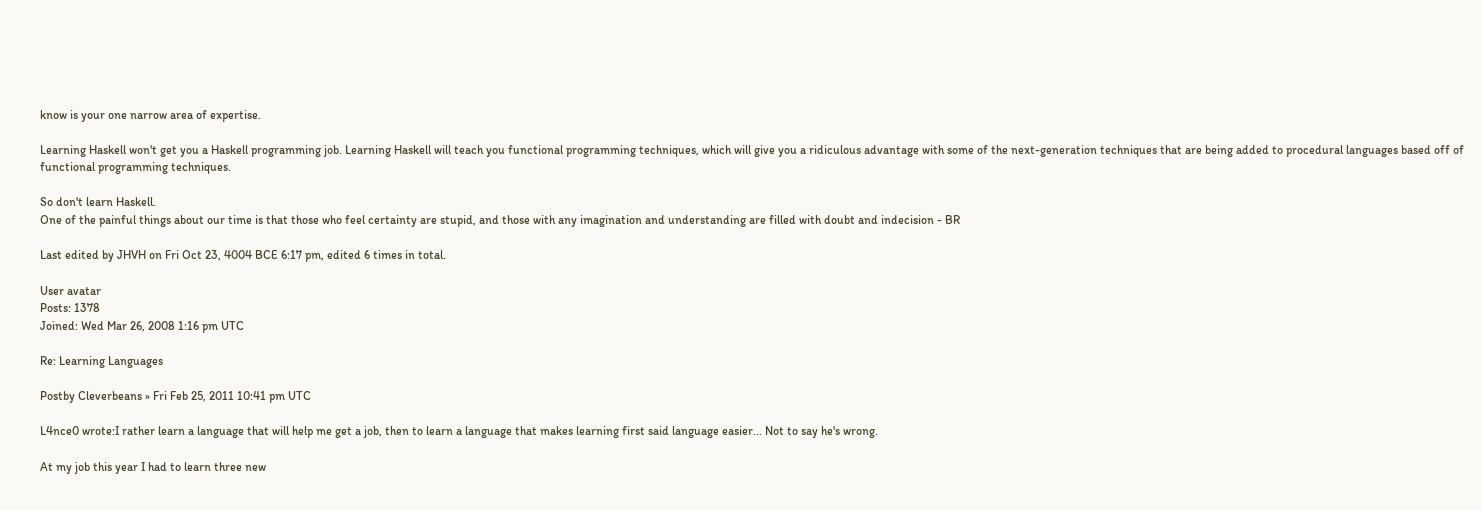know is your one narrow area of expertise.

Learning Haskell won't get you a Haskell programming job. Learning Haskell will teach you functional programming techniques, which will give you a ridiculous advantage with some of the next-generation techniques that are being added to procedural languages based off of functional programming techniques.

So don't learn Haskell.
One of the painful things about our time is that those who feel certainty are stupid, and those with any imagination and understanding are filled with doubt and indecision - BR

Last edited by JHVH on Fri Oct 23, 4004 BCE 6:17 pm, edited 6 times in total.

User avatar
Posts: 1378
Joined: Wed Mar 26, 2008 1:16 pm UTC

Re: Learning Languages

Postby Cleverbeans » Fri Feb 25, 2011 10:41 pm UTC

L4nce0 wrote:I rather learn a language that will help me get a job, then to learn a language that makes learning first said language easier... Not to say he's wrong.

At my job this year I had to learn three new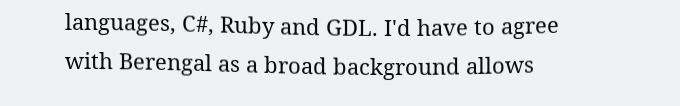languages, C#, Ruby and GDL. I'd have to agree with Berengal as a broad background allows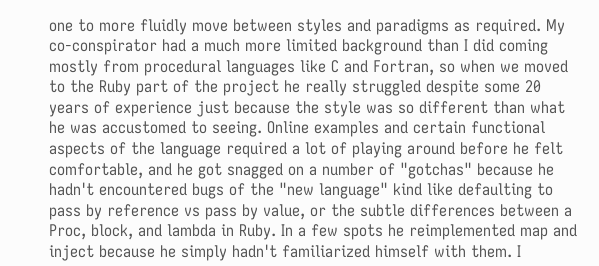one to more fluidly move between styles and paradigms as required. My co-conspirator had a much more limited background than I did coming mostly from procedural languages like C and Fortran, so when we moved to the Ruby part of the project he really struggled despite some 20 years of experience just because the style was so different than what he was accustomed to seeing. Online examples and certain functional aspects of the language required a lot of playing around before he felt comfortable, and he got snagged on a number of "gotchas" because he hadn't encountered bugs of the "new language" kind like defaulting to pass by reference vs pass by value, or the subtle differences between a Proc, block, and lambda in Ruby. In a few spots he reimplemented map and inject because he simply hadn't familiarized himself with them. I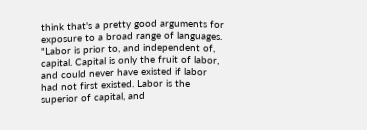think that's a pretty good arguments for exposure to a broad range of languages.
"Labor is prior to, and independent of, capital. Capital is only the fruit of labor, and could never have existed if labor had not first existed. Labor is the superior of capital, and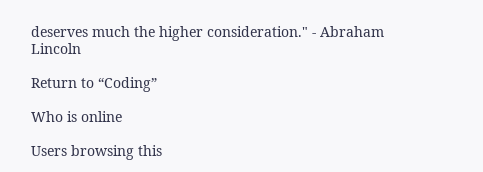deserves much the higher consideration." - Abraham Lincoln

Return to “Coding”

Who is online

Users browsing this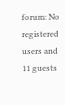forum: No registered users and 11 guests